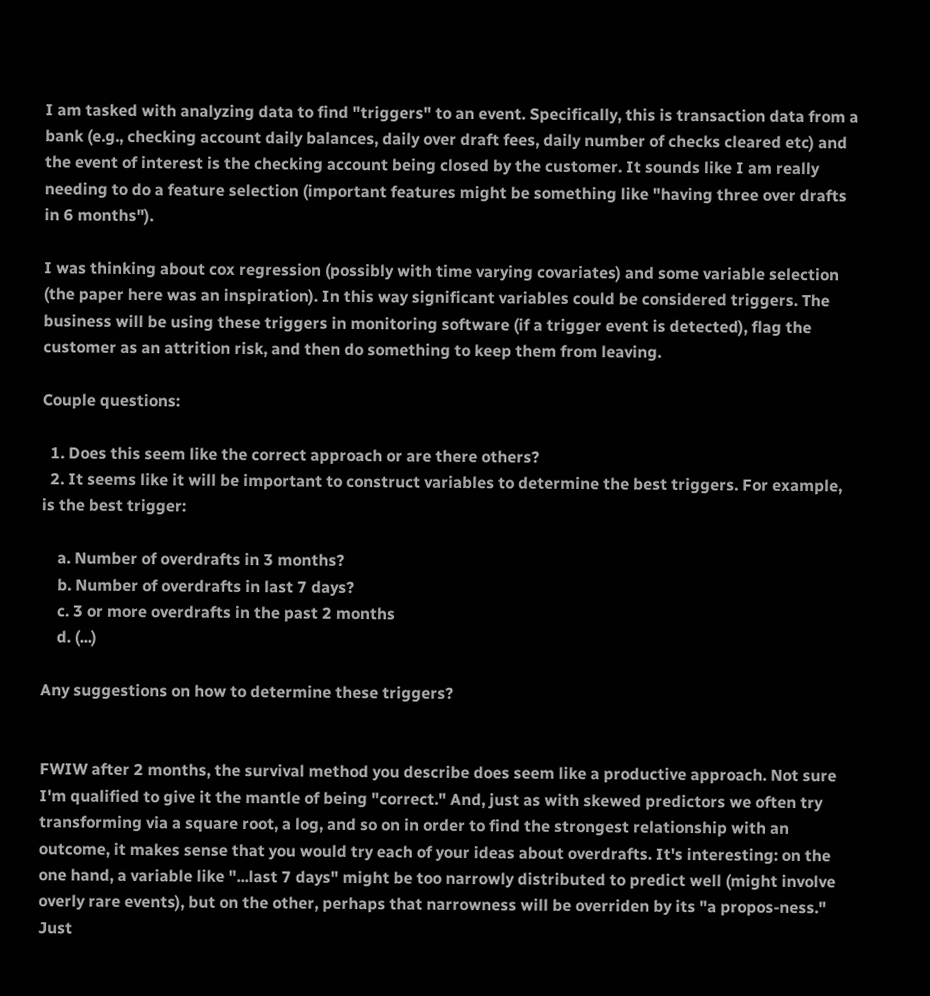I am tasked with analyzing data to find "triggers" to an event. Specifically, this is transaction data from a bank (e.g., checking account daily balances, daily over draft fees, daily number of checks cleared etc) and the event of interest is the checking account being closed by the customer. It sounds like I am really needing to do a feature selection (important features might be something like "having three over drafts in 6 months").

I was thinking about cox regression (possibly with time varying covariates) and some variable selection (the paper here was an inspiration). In this way significant variables could be considered triggers. The business will be using these triggers in monitoring software (if a trigger event is detected), flag the customer as an attrition risk, and then do something to keep them from leaving.

Couple questions:

  1. Does this seem like the correct approach or are there others?
  2. It seems like it will be important to construct variables to determine the best triggers. For example, is the best trigger:

    a. Number of overdrafts in 3 months?
    b. Number of overdrafts in last 7 days?
    c. 3 or more overdrafts in the past 2 months
    d. (...)

Any suggestions on how to determine these triggers?


FWIW after 2 months, the survival method you describe does seem like a productive approach. Not sure I'm qualified to give it the mantle of being "correct." And, just as with skewed predictors we often try transforming via a square root, a log, and so on in order to find the strongest relationship with an outcome, it makes sense that you would try each of your ideas about overdrafts. It's interesting: on the one hand, a variable like "...last 7 days" might be too narrowly distributed to predict well (might involve overly rare events), but on the other, perhaps that narrowness will be overriden by its "a propos-ness." Just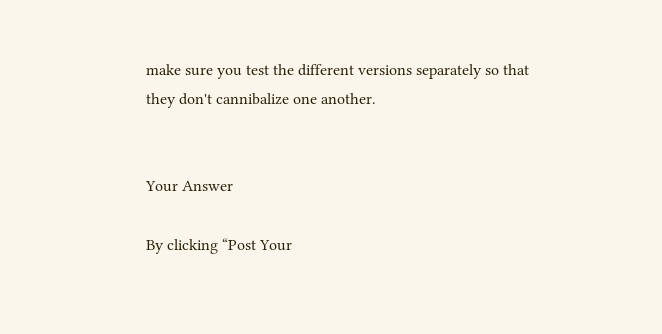make sure you test the different versions separately so that they don't cannibalize one another.


Your Answer

By clicking “Post Your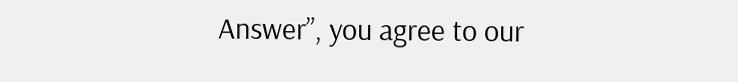Answer”, you agree to our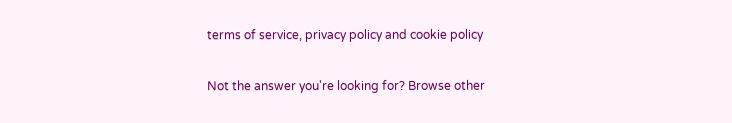terms of service, privacy policy and cookie policy

Not the answer you're looking for? Browse other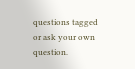questions tagged or ask your own question.